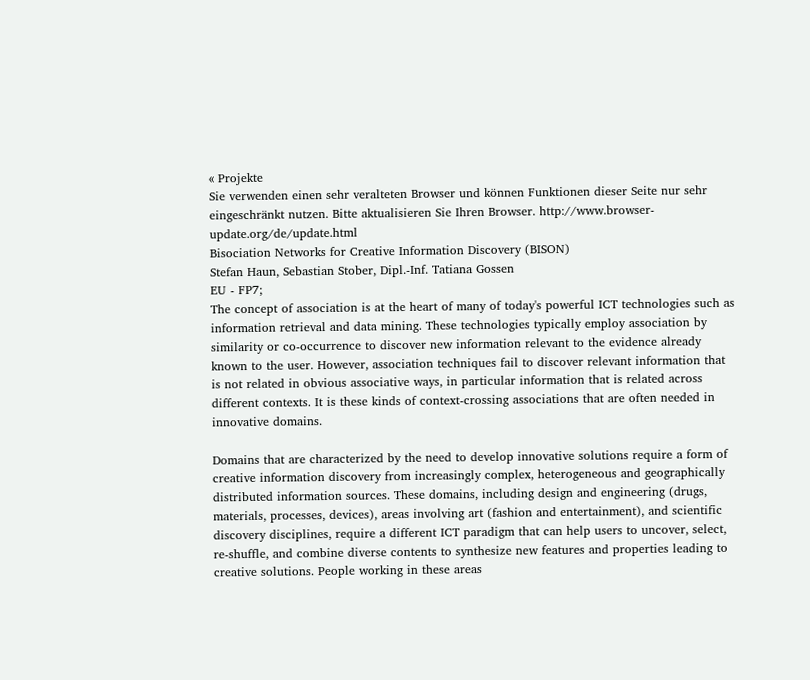« Projekte
Sie verwenden einen sehr veralteten Browser und können Funktionen dieser Seite nur sehr eingeschränkt nutzen. Bitte aktualisieren Sie Ihren Browser. http://www.browser-update.org/de/update.html
Bisociation Networks for Creative Information Discovery (BISON)
Stefan Haun, Sebastian Stober, Dipl.-Inf. Tatiana Gossen
EU - FP7;
The concept of association is at the heart of many of today's powerful ICT technologies such as information retrieval and data mining. These technologies typically employ association by similarity or co-occurrence to discover new information relevant to the evidence already known to the user. However, association techniques fail to discover relevant information that is not related in obvious associative ways, in particular information that is related across different contexts. It is these kinds of context-crossing associations that are often needed in innovative domains.

Domains that are characterized by the need to develop innovative solutions require a form of creative information discovery from increasingly complex, heterogeneous and geographically distributed information sources. These domains, including design and engineering (drugs, materials, processes, devices), areas involving art (fashion and entertainment), and scientific discovery disciplines, require a different ICT paradigm that can help users to uncover, select, re-shuffle, and combine diverse contents to synthesize new features and properties leading to creative solutions. People working in these areas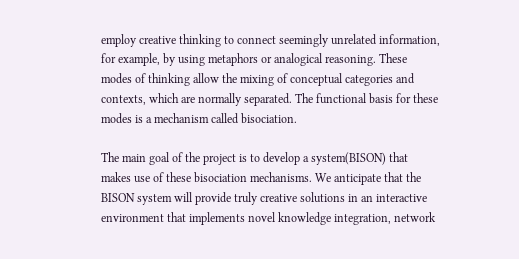employ creative thinking to connect seemingly unrelated information, for example, by using metaphors or analogical reasoning. These modes of thinking allow the mixing of conceptual categories and contexts, which are normally separated. The functional basis for these modes is a mechanism called bisociation.

The main goal of the project is to develop a system(BISON) that makes use of these bisociation mechanisms. We anticipate that the BISON system will provide truly creative solutions in an interactive environment that implements novel knowledge integration, network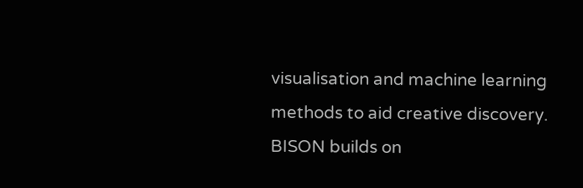visualisation and machine learning methods to aid creative discovery. BISON builds on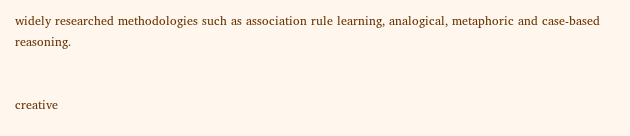widely researched methodologies such as association rule learning, analogical, metaphoric and case-based reasoning.


creative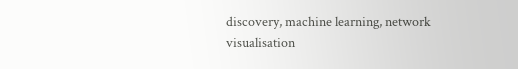discovery, machine learning, network visualisation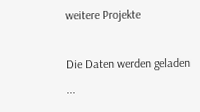weitere Projekte

Die Daten werden geladen ...